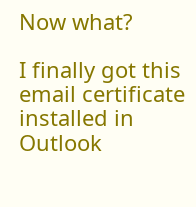Now what?

I finally got this email certificate installed in Outlook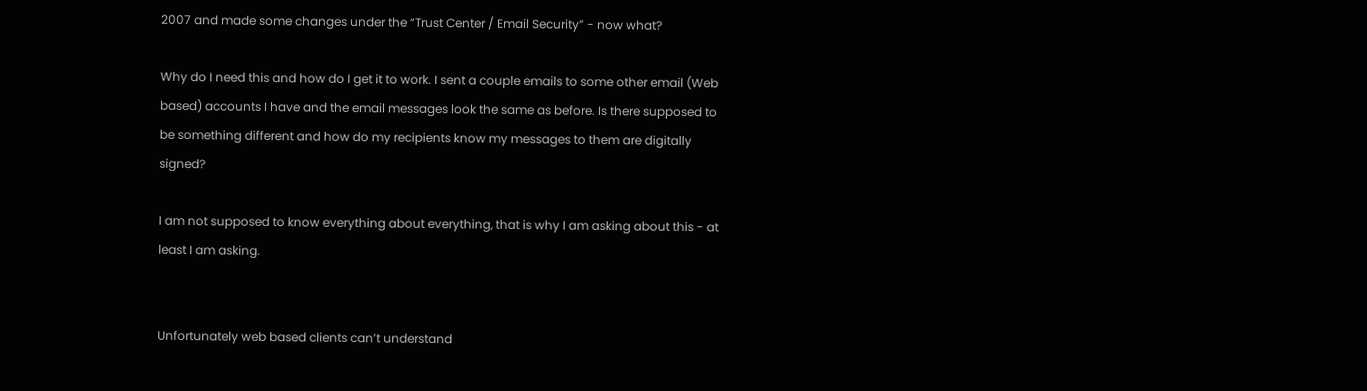2007 and made some changes under the “Trust Center / Email Security” - now what?

Why do I need this and how do I get it to work. I sent a couple emails to some other email (Web based) accounts I have and the email messages look the same as before. Is there supposed to be something different and how do my recipients know my messages to them are digitally signed?

I am not supposed to know everything about everything, that is why I am asking about this - at least I am asking.


Unfortunately web based clients can’t understand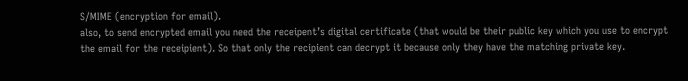S/MIME (encryption for email).
also, to send encrypted email you need the receipent’s digital certificate (that would be their public key which you use to encrypt the email for the receipient). So that only the recipient can decrypt it because only they have the matching private key.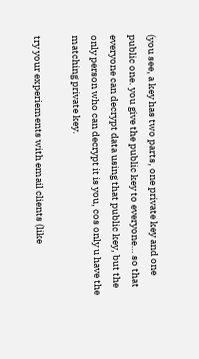(you see, a key has two parts, one private key and one public one. you give the public key to everyone… so that everyone can decrypt data using that public key, but the only person who can decrypt it is you, cos only u have the matching private key.

try your experiements with email clients (like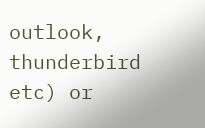outlook, thunderbird etc) or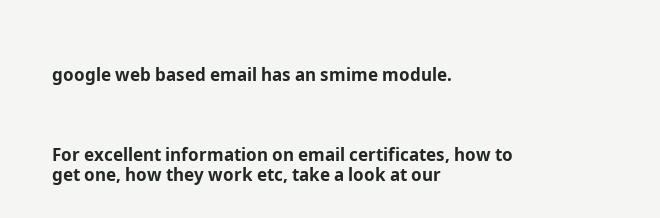google web based email has an smime module.



For excellent information on email certificates, how to get one, how they work etc, take a look at our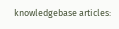knowledgebase articles: